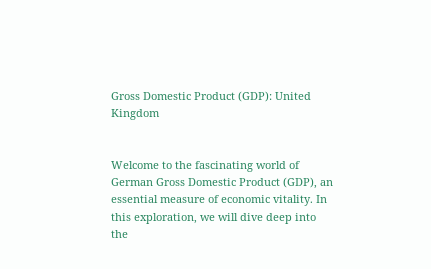Gross Domestic Product (GDP): United Kingdom


Welcome to the fascinating world of German Gross Domestic Product (GDP), an essential measure of economic vitality. In this exploration, we will dive deep into the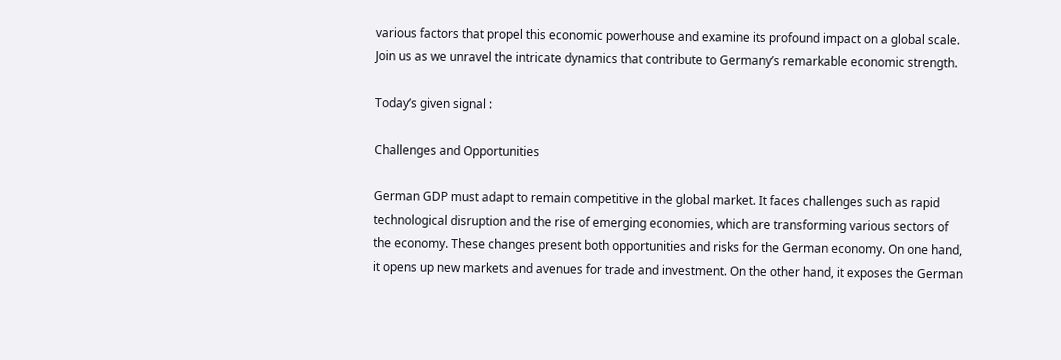various factors that propel this economic powerhouse and examine its profound impact on a global scale. Join us as we unravel the intricate dynamics that contribute to Germany’s remarkable economic strength.

Today’s given signal :

Challenges and Opportunities

German GDP must adapt to remain competitive in the global market. It faces challenges such as rapid technological disruption and the rise of emerging economies, which are transforming various sectors of the economy. These changes present both opportunities and risks for the German economy. On one hand, it opens up new markets and avenues for trade and investment. On the other hand, it exposes the German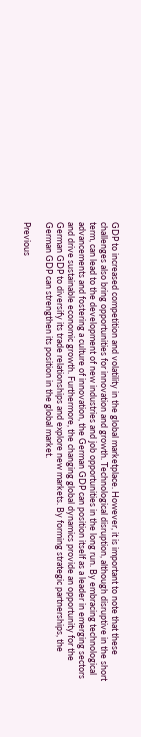GDP to increased competition and volatility in the global marketplace. However, it is important to note that these challenges also bring opportunities for innovation and growth. Technological disruption, although disruptive in the short term, can lead to the development of new industries and job opportunities in the long run. By embracing technological advancements and fostering a culture of innovation, the German GDP can position itself as a leader in emerging sectors and drive sustainable economic growth. Furthermore, the changing global dynamics provide an opportunity for the German GDP to diversify its trade relationships and explore new markets. By forming strategic partnerships, the German GDP can strengthen its position in the global market.

Previous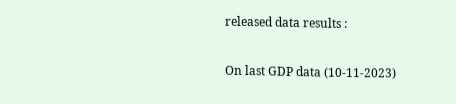released data results :

On last GDP data (10-11-2023)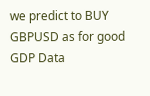we predict to BUY GBPUSD as for good GDP Data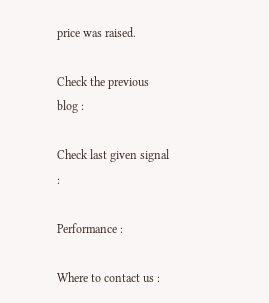price was raised.

Check the previous blog :

Check last given signal :

Performance :

Where to contact us :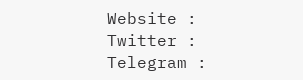Website :
Twitter :
Telegram :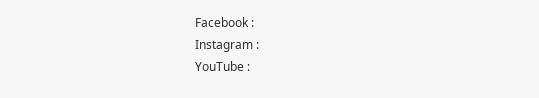Facebook :
Instagram :
YouTube :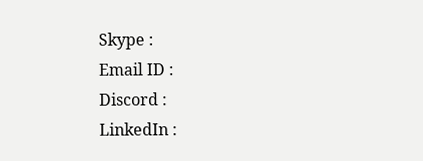Skype :
Email ID :
Discord :
LinkedIn :